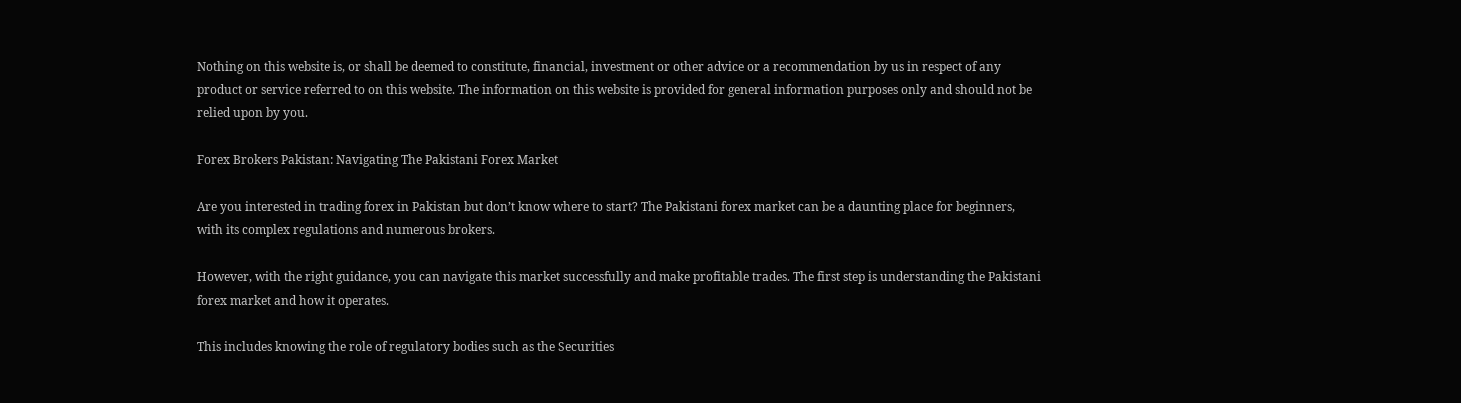Nothing on this website is, or shall be deemed to constitute, financial, investment or other advice or a recommendation by us in respect of any product or service referred to on this website. The information on this website is provided for general information purposes only and should not be relied upon by you.

Forex Brokers Pakistan: Navigating The Pakistani Forex Market

Are you interested in trading forex in Pakistan but don’t know where to start? The Pakistani forex market can be a daunting place for beginners, with its complex regulations and numerous brokers.

However, with the right guidance, you can navigate this market successfully and make profitable trades. The first step is understanding the Pakistani forex market and how it operates.

This includes knowing the role of regulatory bodies such as the Securities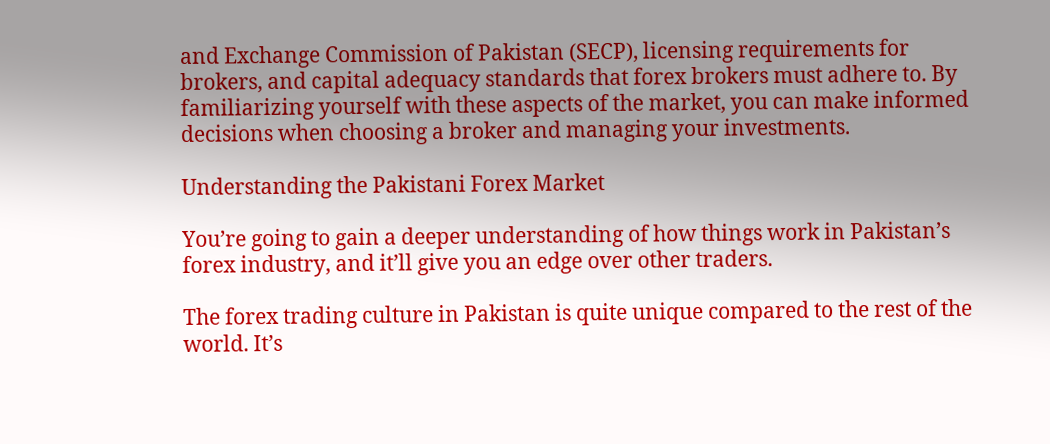and Exchange Commission of Pakistan (SECP), licensing requirements for brokers, and capital adequacy standards that forex brokers must adhere to. By familiarizing yourself with these aspects of the market, you can make informed decisions when choosing a broker and managing your investments.

Understanding the Pakistani Forex Market

You’re going to gain a deeper understanding of how things work in Pakistan’s forex industry, and it’ll give you an edge over other traders.

The forex trading culture in Pakistan is quite unique compared to the rest of the world. It’s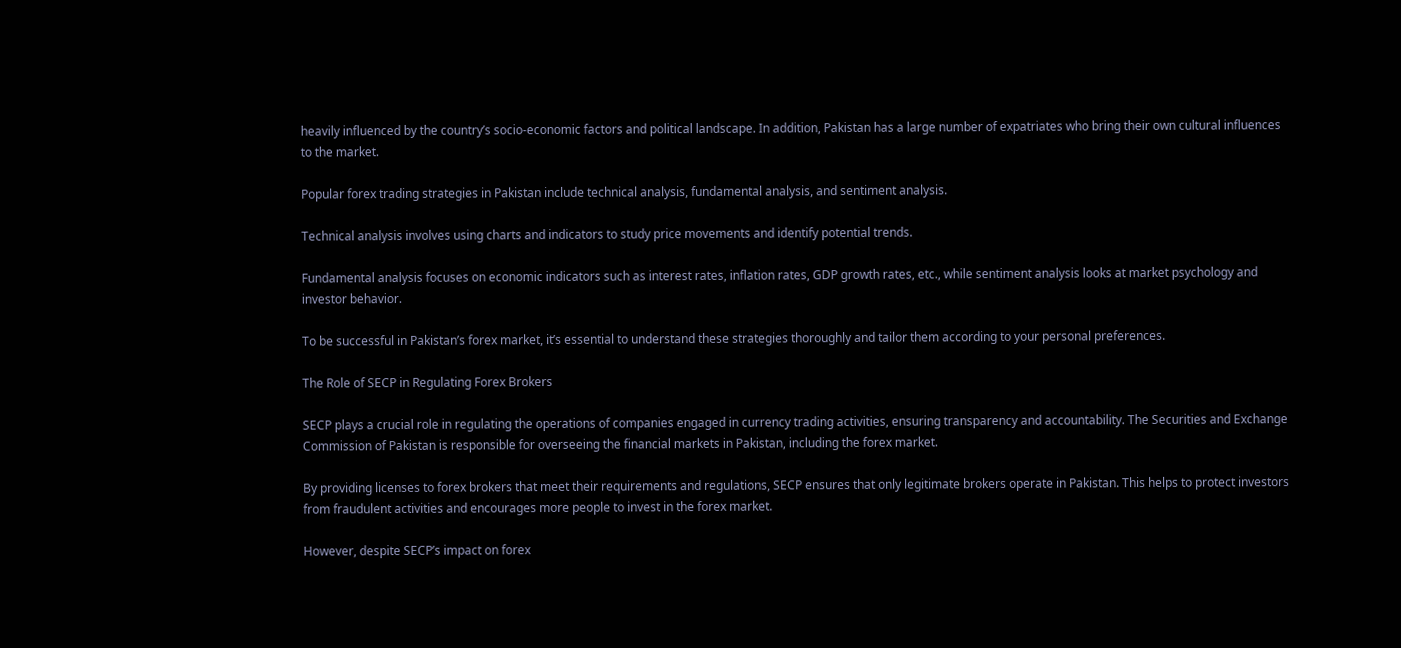heavily influenced by the country’s socio-economic factors and political landscape. In addition, Pakistan has a large number of expatriates who bring their own cultural influences to the market.

Popular forex trading strategies in Pakistan include technical analysis, fundamental analysis, and sentiment analysis.

Technical analysis involves using charts and indicators to study price movements and identify potential trends.

Fundamental analysis focuses on economic indicators such as interest rates, inflation rates, GDP growth rates, etc., while sentiment analysis looks at market psychology and investor behavior.

To be successful in Pakistan’s forex market, it’s essential to understand these strategies thoroughly and tailor them according to your personal preferences.

The Role of SECP in Regulating Forex Brokers

SECP plays a crucial role in regulating the operations of companies engaged in currency trading activities, ensuring transparency and accountability. The Securities and Exchange Commission of Pakistan is responsible for overseeing the financial markets in Pakistan, including the forex market.

By providing licenses to forex brokers that meet their requirements and regulations, SECP ensures that only legitimate brokers operate in Pakistan. This helps to protect investors from fraudulent activities and encourages more people to invest in the forex market.

However, despite SECP’s impact on forex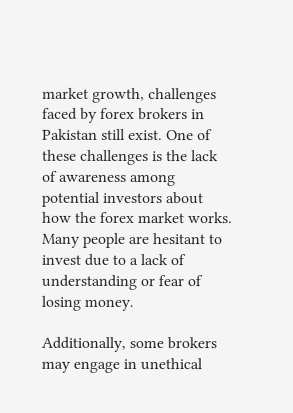market growth, challenges faced by forex brokers in Pakistan still exist. One of these challenges is the lack of awareness among potential investors about how the forex market works. Many people are hesitant to invest due to a lack of understanding or fear of losing money.

Additionally, some brokers may engage in unethical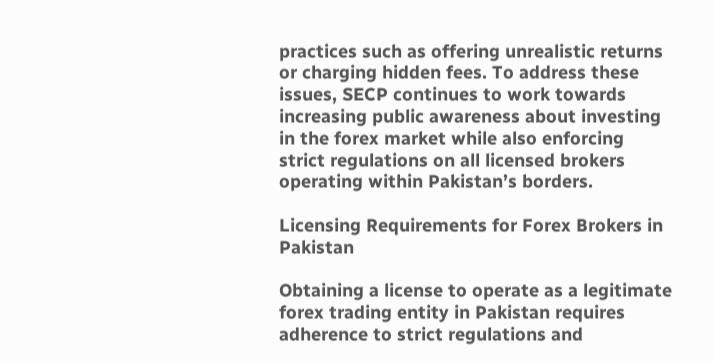practices such as offering unrealistic returns or charging hidden fees. To address these issues, SECP continues to work towards increasing public awareness about investing in the forex market while also enforcing strict regulations on all licensed brokers operating within Pakistan’s borders.

Licensing Requirements for Forex Brokers in Pakistan

Obtaining a license to operate as a legitimate forex trading entity in Pakistan requires adherence to strict regulations and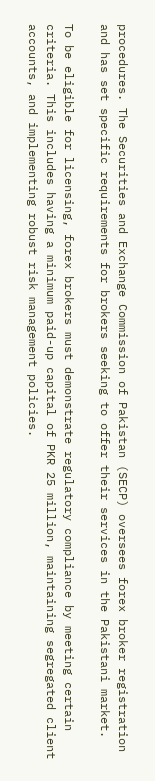procedures. The Securities and Exchange Commission of Pakistan (SECP) oversees forex broker registration and has set specific requirements for brokers seeking to offer their services in the Pakistani market.

To be eligible for licensing, forex brokers must demonstrate regulatory compliance by meeting certain criteria. This includes having a minimum paid-up capital of PKR 25 million, maintaining segregated client accounts, and implementing robust risk management policies.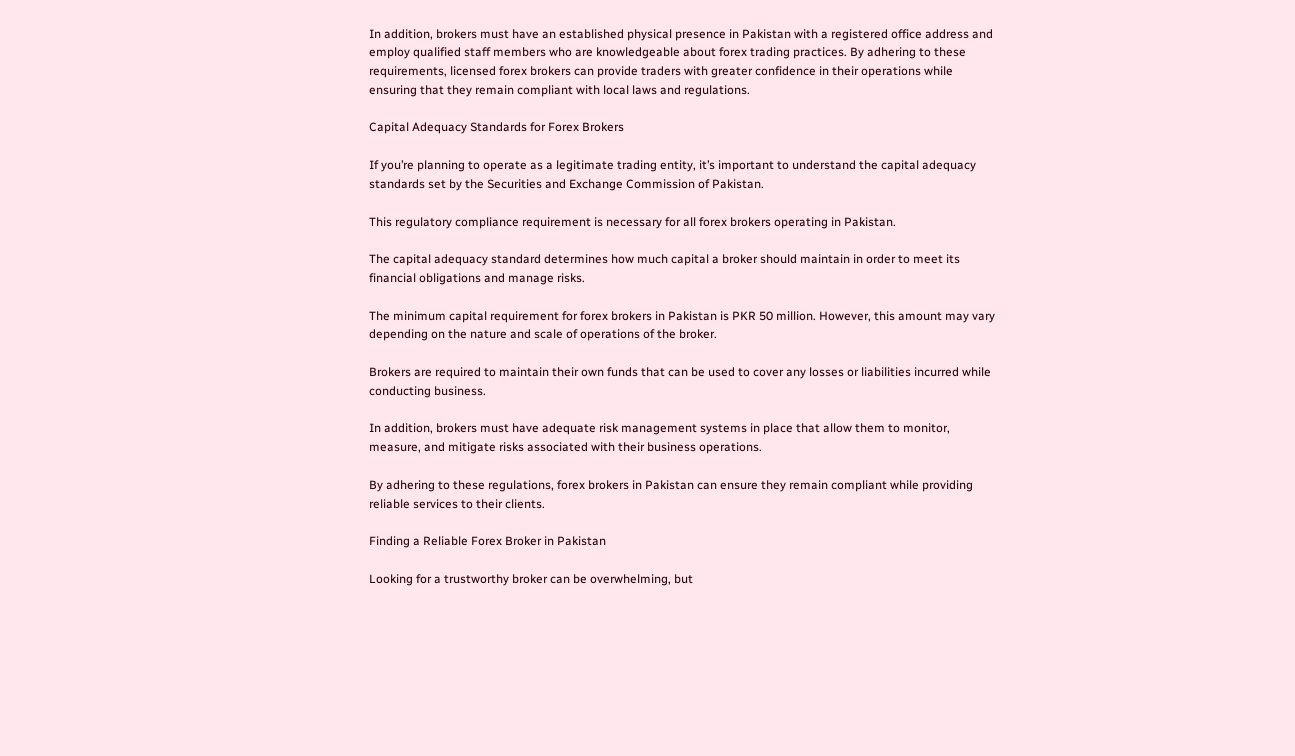In addition, brokers must have an established physical presence in Pakistan with a registered office address and employ qualified staff members who are knowledgeable about forex trading practices. By adhering to these requirements, licensed forex brokers can provide traders with greater confidence in their operations while ensuring that they remain compliant with local laws and regulations.

Capital Adequacy Standards for Forex Brokers

If you’re planning to operate as a legitimate trading entity, it’s important to understand the capital adequacy standards set by the Securities and Exchange Commission of Pakistan.

This regulatory compliance requirement is necessary for all forex brokers operating in Pakistan.

The capital adequacy standard determines how much capital a broker should maintain in order to meet its financial obligations and manage risks.

The minimum capital requirement for forex brokers in Pakistan is PKR 50 million. However, this amount may vary depending on the nature and scale of operations of the broker.

Brokers are required to maintain their own funds that can be used to cover any losses or liabilities incurred while conducting business.

In addition, brokers must have adequate risk management systems in place that allow them to monitor, measure, and mitigate risks associated with their business operations.

By adhering to these regulations, forex brokers in Pakistan can ensure they remain compliant while providing reliable services to their clients.

Finding a Reliable Forex Broker in Pakistan

Looking for a trustworthy broker can be overwhelming, but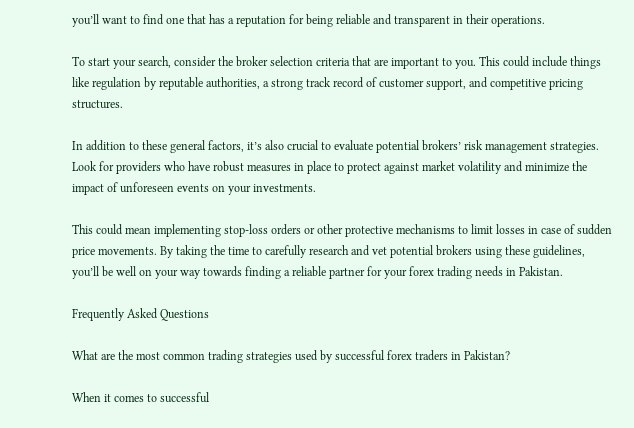you’ll want to find one that has a reputation for being reliable and transparent in their operations.

To start your search, consider the broker selection criteria that are important to you. This could include things like regulation by reputable authorities, a strong track record of customer support, and competitive pricing structures.

In addition to these general factors, it’s also crucial to evaluate potential brokers’ risk management strategies. Look for providers who have robust measures in place to protect against market volatility and minimize the impact of unforeseen events on your investments.

This could mean implementing stop-loss orders or other protective mechanisms to limit losses in case of sudden price movements. By taking the time to carefully research and vet potential brokers using these guidelines, you’ll be well on your way towards finding a reliable partner for your forex trading needs in Pakistan.

Frequently Asked Questions

What are the most common trading strategies used by successful forex traders in Pakistan?

When it comes to successful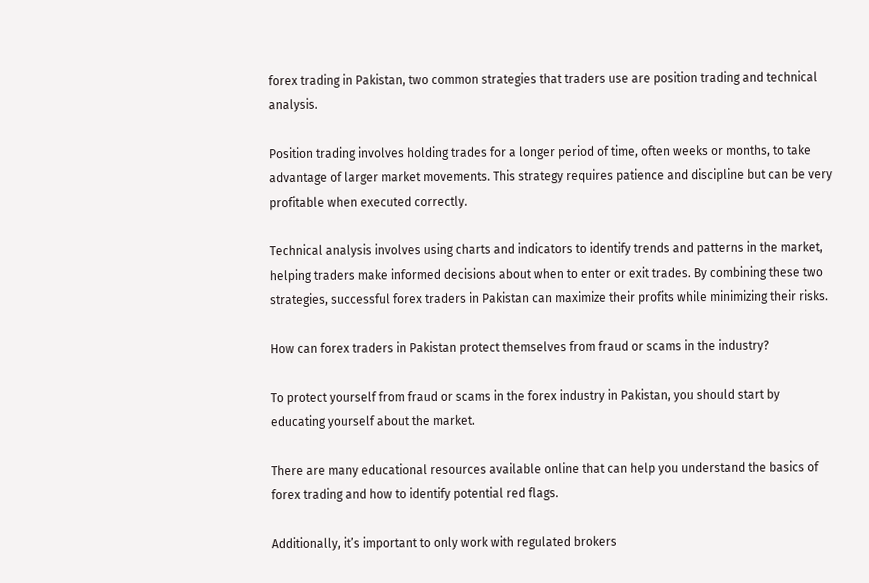forex trading in Pakistan, two common strategies that traders use are position trading and technical analysis.

Position trading involves holding trades for a longer period of time, often weeks or months, to take advantage of larger market movements. This strategy requires patience and discipline but can be very profitable when executed correctly.

Technical analysis involves using charts and indicators to identify trends and patterns in the market, helping traders make informed decisions about when to enter or exit trades. By combining these two strategies, successful forex traders in Pakistan can maximize their profits while minimizing their risks.

How can forex traders in Pakistan protect themselves from fraud or scams in the industry?

To protect yourself from fraud or scams in the forex industry in Pakistan, you should start by educating yourself about the market.

There are many educational resources available online that can help you understand the basics of forex trading and how to identify potential red flags.

Additionally, it’s important to only work with regulated brokers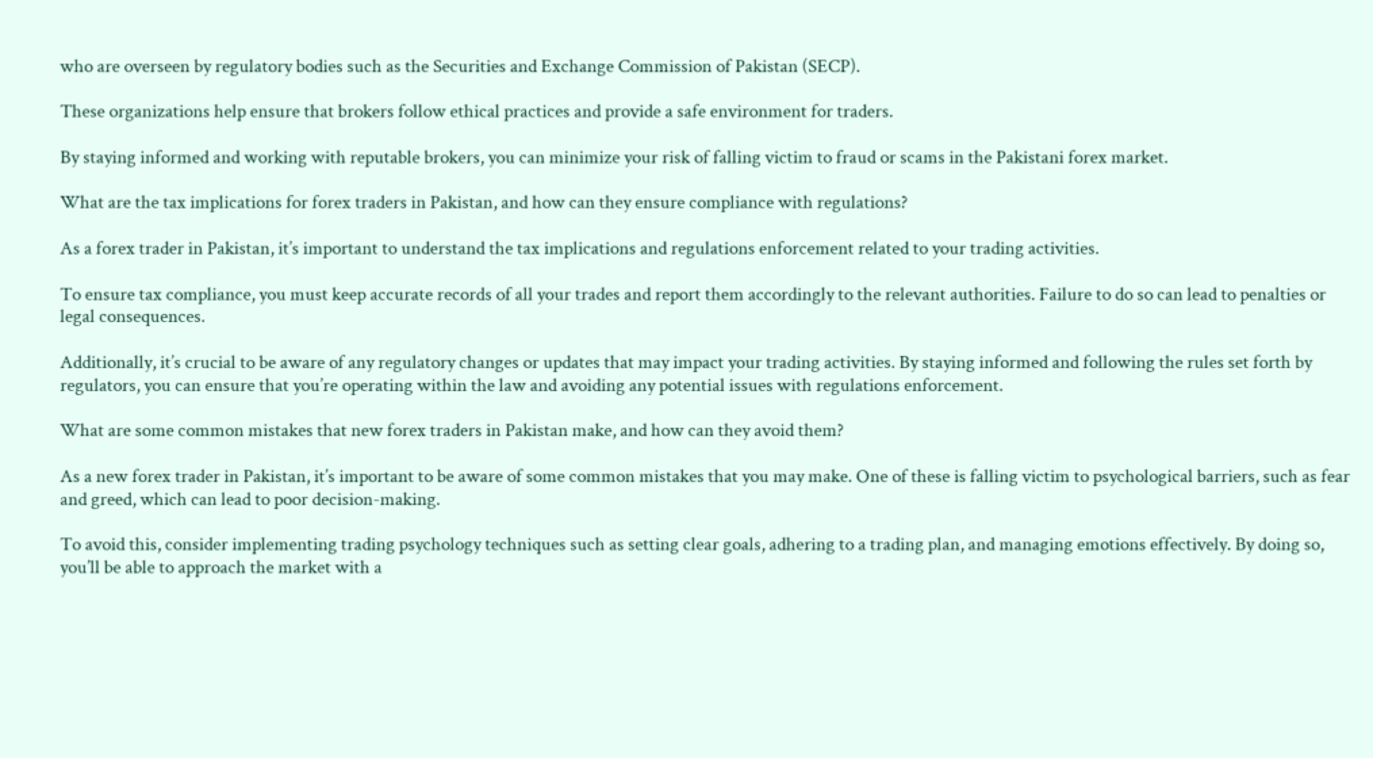who are overseen by regulatory bodies such as the Securities and Exchange Commission of Pakistan (SECP).

These organizations help ensure that brokers follow ethical practices and provide a safe environment for traders.

By staying informed and working with reputable brokers, you can minimize your risk of falling victim to fraud or scams in the Pakistani forex market.

What are the tax implications for forex traders in Pakistan, and how can they ensure compliance with regulations?

As a forex trader in Pakistan, it’s important to understand the tax implications and regulations enforcement related to your trading activities.

To ensure tax compliance, you must keep accurate records of all your trades and report them accordingly to the relevant authorities. Failure to do so can lead to penalties or legal consequences.

Additionally, it’s crucial to be aware of any regulatory changes or updates that may impact your trading activities. By staying informed and following the rules set forth by regulators, you can ensure that you’re operating within the law and avoiding any potential issues with regulations enforcement.

What are some common mistakes that new forex traders in Pakistan make, and how can they avoid them?

As a new forex trader in Pakistan, it’s important to be aware of some common mistakes that you may make. One of these is falling victim to psychological barriers, such as fear and greed, which can lead to poor decision-making.

To avoid this, consider implementing trading psychology techniques such as setting clear goals, adhering to a trading plan, and managing emotions effectively. By doing so, you’ll be able to approach the market with a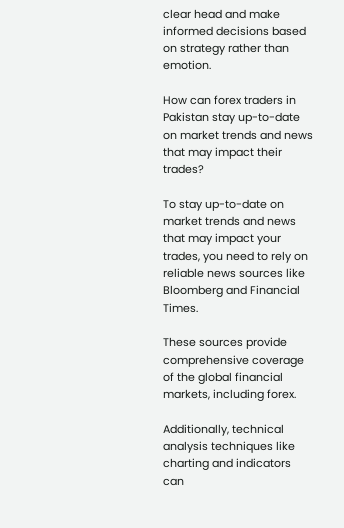clear head and make informed decisions based on strategy rather than emotion.

How can forex traders in Pakistan stay up-to-date on market trends and news that may impact their trades?

To stay up-to-date on market trends and news that may impact your trades, you need to rely on reliable news sources like Bloomberg and Financial Times.

These sources provide comprehensive coverage of the global financial markets, including forex.

Additionally, technical analysis techniques like charting and indicators can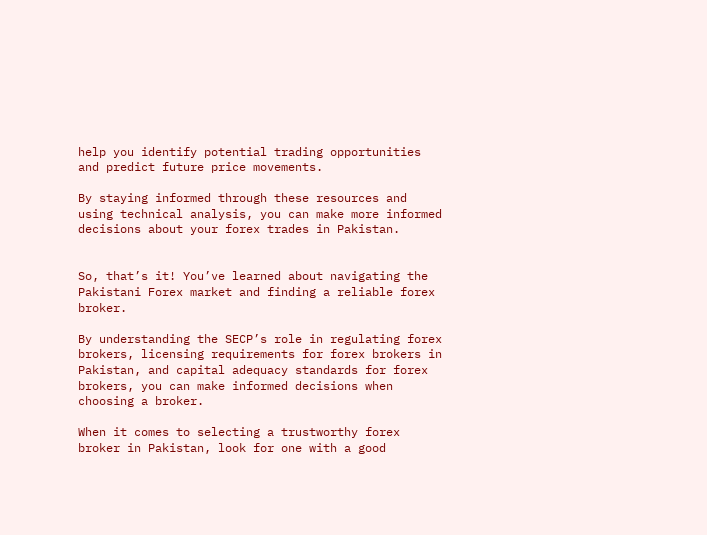help you identify potential trading opportunities and predict future price movements.

By staying informed through these resources and using technical analysis, you can make more informed decisions about your forex trades in Pakistan.


So, that’s it! You’ve learned about navigating the Pakistani Forex market and finding a reliable forex broker.

By understanding the SECP’s role in regulating forex brokers, licensing requirements for forex brokers in Pakistan, and capital adequacy standards for forex brokers, you can make informed decisions when choosing a broker.

When it comes to selecting a trustworthy forex broker in Pakistan, look for one with a good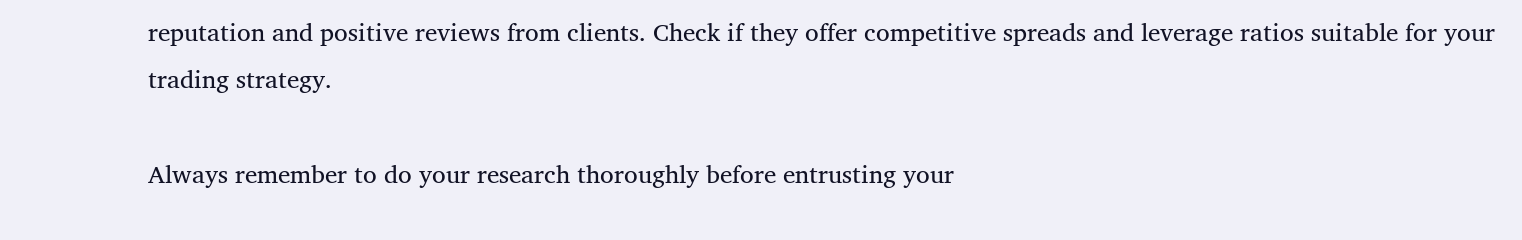reputation and positive reviews from clients. Check if they offer competitive spreads and leverage ratios suitable for your trading strategy.

Always remember to do your research thoroughly before entrusting your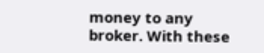money to any broker. With these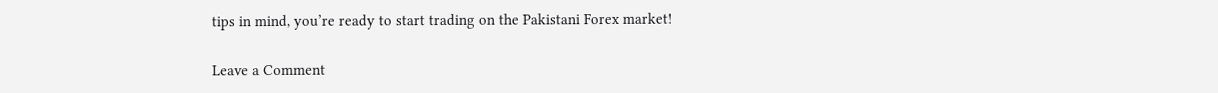tips in mind, you’re ready to start trading on the Pakistani Forex market!

Leave a Comment